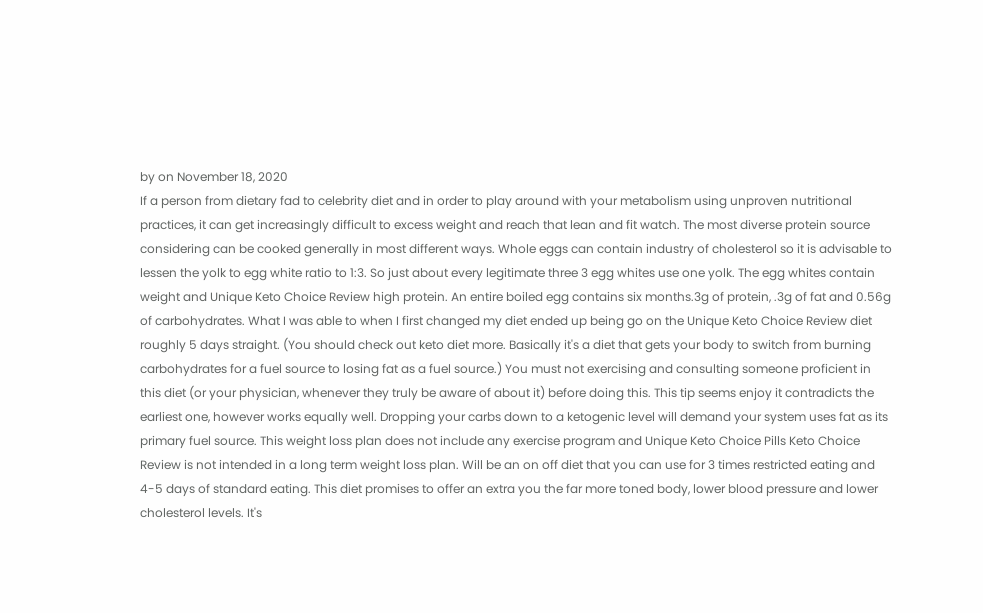by on November 18, 2020
If a person from dietary fad to celebrity diet and in order to play around with your metabolism using unproven nutritional practices, it can get increasingly difficult to excess weight and reach that lean and fit watch. The most diverse protein source considering can be cooked generally in most different ways. Whole eggs can contain industry of cholesterol so it is advisable to lessen the yolk to egg white ratio to 1:3. So just about every legitimate three 3 egg whites use one yolk. The egg whites contain weight and Unique Keto Choice Review high protein. An entire boiled egg contains six months.3g of protein, .3g of fat and 0.56g of carbohydrates. What I was able to when I first changed my diet ended up being go on the Unique Keto Choice Review diet roughly 5 days straight. (You should check out keto diet more. Basically it's a diet that gets your body to switch from burning carbohydrates for a fuel source to losing fat as a fuel source.) You must not exercising and consulting someone proficient in this diet (or your physician, whenever they truly be aware of about it) before doing this. This tip seems enjoy it contradicts the earliest one, however works equally well. Dropping your carbs down to a ketogenic level will demand your system uses fat as its primary fuel source. This weight loss plan does not include any exercise program and Unique Keto Choice Pills Keto Choice Review is not intended in a long term weight loss plan. Will be an on off diet that you can use for 3 times restricted eating and 4-5 days of standard eating. This diet promises to offer an extra you the far more toned body, lower blood pressure and lower cholesterol levels. It's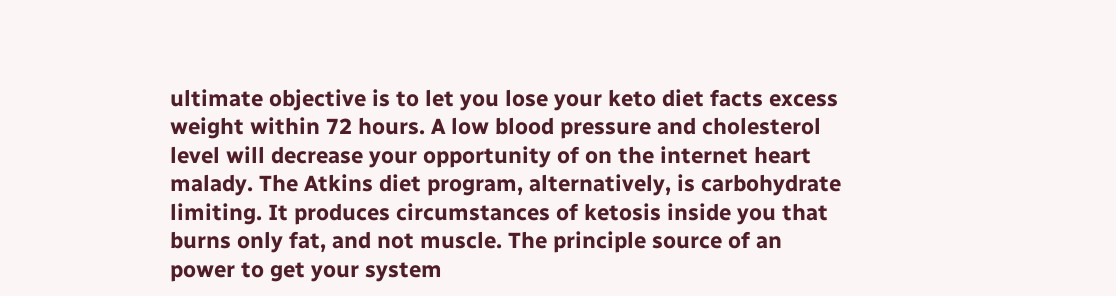ultimate objective is to let you lose your keto diet facts excess weight within 72 hours. A low blood pressure and cholesterol level will decrease your opportunity of on the internet heart malady. The Atkins diet program, alternatively, is carbohydrate limiting. It produces circumstances of ketosis inside you that burns only fat, and not muscle. The principle source of an power to get your system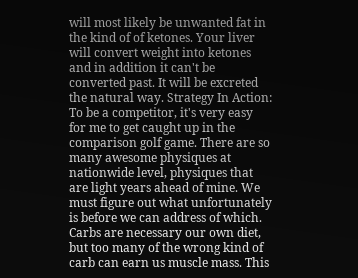will most likely be unwanted fat in the kind of of ketones. Your liver will convert weight into ketones and in addition it can't be converted past. It will be excreted the natural way. Strategy In Action: To be a competitor, it's very easy for me to get caught up in the comparison golf game. There are so many awesome physiques at nationwide level, physiques that are light years ahead of mine. We must figure out what unfortunately is before we can address of which. Carbs are necessary our own diet, but too many of the wrong kind of carb can earn us muscle mass. This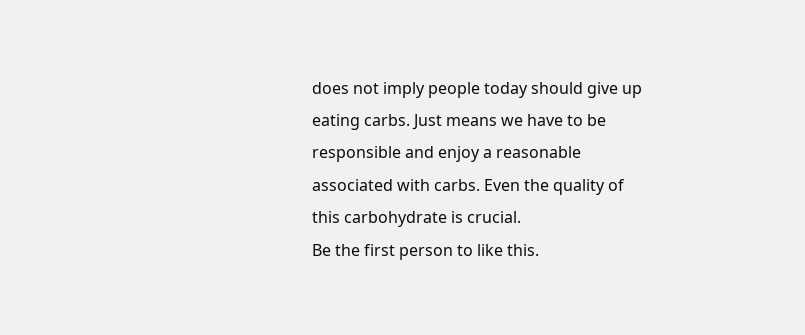does not imply people today should give up eating carbs. Just means we have to be responsible and enjoy a reasonable associated with carbs. Even the quality of this carbohydrate is crucial.
Be the first person to like this.